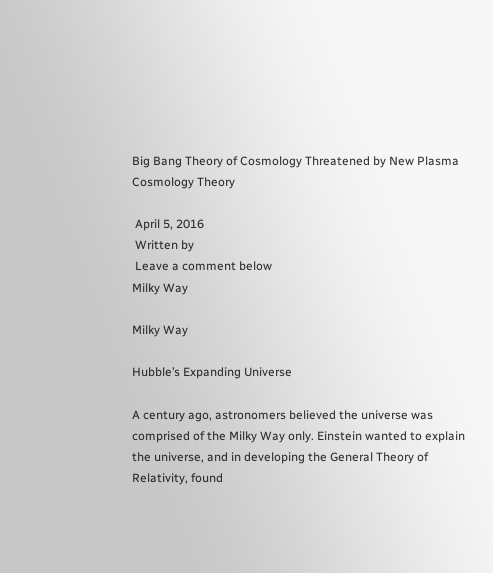Big Bang Theory of Cosmology Threatened by New Plasma Cosmology Theory

 April 5, 2016
 Written by
 Leave a comment below
Milky Way

Milky Way

Hubble’s Expanding Universe

A century ago, astronomers believed the universe was comprised of the Milky Way only. Einstein wanted to explain the universe, and in developing the General Theory of Relativity, found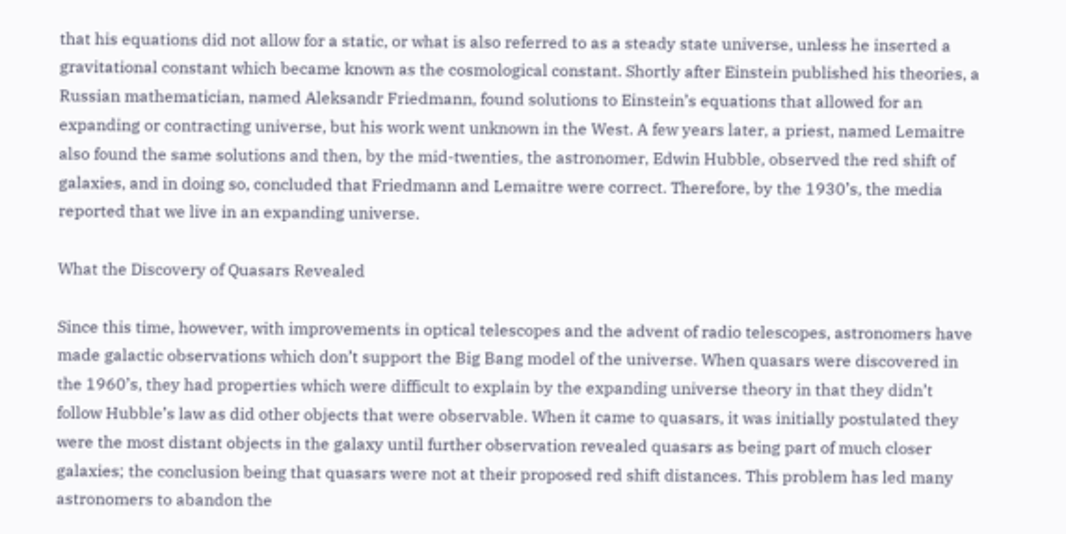that his equations did not allow for a static, or what is also referred to as a steady state universe, unless he inserted a gravitational constant which became known as the cosmological constant. Shortly after Einstein published his theories, a Russian mathematician, named Aleksandr Friedmann, found solutions to Einstein’s equations that allowed for an expanding or contracting universe, but his work went unknown in the West. A few years later, a priest, named Lemaitre also found the same solutions and then, by the mid-twenties, the astronomer, Edwin Hubble, observed the red shift of galaxies, and in doing so, concluded that Friedmann and Lemaitre were correct. Therefore, by the 1930’s, the media reported that we live in an expanding universe.

What the Discovery of Quasars Revealed

Since this time, however, with improvements in optical telescopes and the advent of radio telescopes, astronomers have made galactic observations which don’t support the Big Bang model of the universe. When quasars were discovered in the 1960’s, they had properties which were difficult to explain by the expanding universe theory in that they didn’t follow Hubble’s law as did other objects that were observable. When it came to quasars, it was initially postulated they were the most distant objects in the galaxy until further observation revealed quasars as being part of much closer galaxies; the conclusion being that quasars were not at their proposed red shift distances. This problem has led many astronomers to abandon the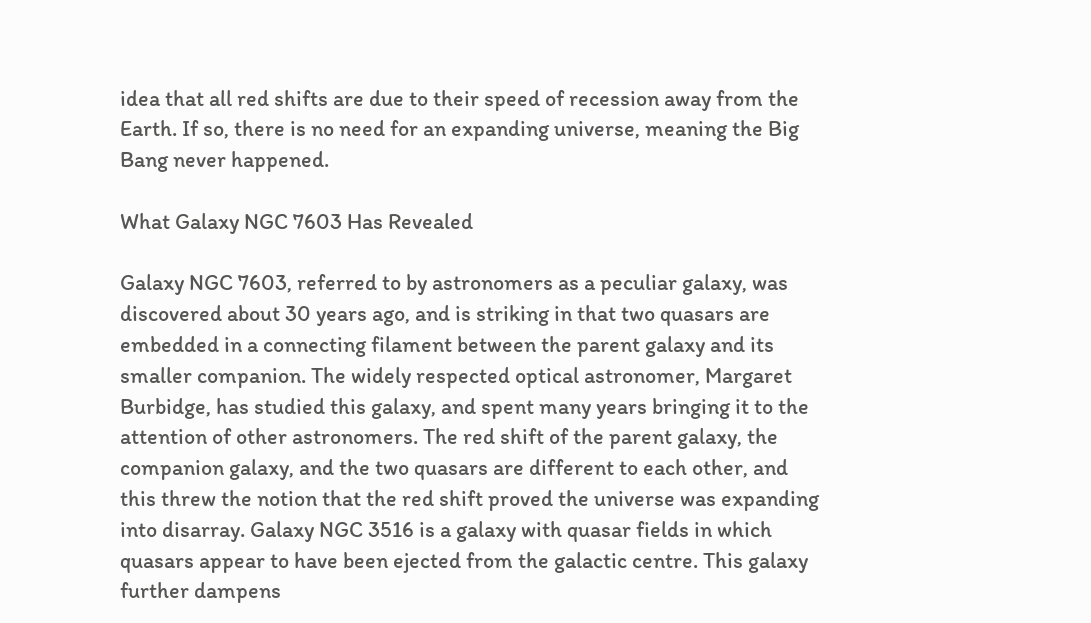idea that all red shifts are due to their speed of recession away from the Earth. If so, there is no need for an expanding universe, meaning the Big Bang never happened.

What Galaxy NGC 7603 Has Revealed

Galaxy NGC 7603, referred to by astronomers as a peculiar galaxy, was discovered about 30 years ago, and is striking in that two quasars are embedded in a connecting filament between the parent galaxy and its smaller companion. The widely respected optical astronomer, Margaret Burbidge, has studied this galaxy, and spent many years bringing it to the attention of other astronomers. The red shift of the parent galaxy, the companion galaxy, and the two quasars are different to each other, and this threw the notion that the red shift proved the universe was expanding into disarray. Galaxy NGC 3516 is a galaxy with quasar fields in which quasars appear to have been ejected from the galactic centre. This galaxy further dampens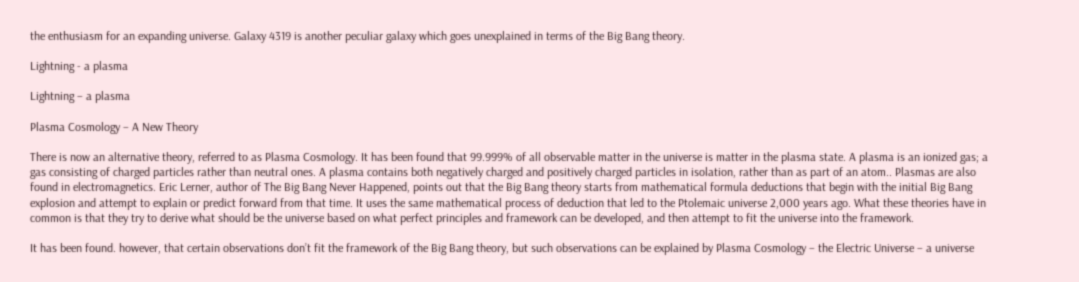the enthusiasm for an expanding universe. Galaxy 4319 is another peculiar galaxy which goes unexplained in terms of the Big Bang theory.

Lightning - a plasma

Lightning – a plasma

Plasma Cosmology – A New Theory

There is now an alternative theory, referred to as Plasma Cosmology. It has been found that 99.999% of all observable matter in the universe is matter in the plasma state. A plasma is an ionized gas; a gas consisting of charged particles rather than neutral ones. A plasma contains both negatively charged and positively charged particles in isolation, rather than as part of an atom.. Plasmas are also found in electromagnetics. Eric Lerner, author of The Big Bang Never Happened, points out that the Big Bang theory starts from mathematical formula deductions that begin with the initial Big Bang explosion and attempt to explain or predict forward from that time. It uses the same mathematical process of deduction that led to the Ptolemaic universe 2,000 years ago. What these theories have in common is that they try to derive what should be the universe based on what perfect principles and framework can be developed, and then attempt to fit the universe into the framework.

It has been found. however, that certain observations don’t fit the framework of the Big Bang theory, but such observations can be explained by Plasma Cosmology – the Electric Universe – a universe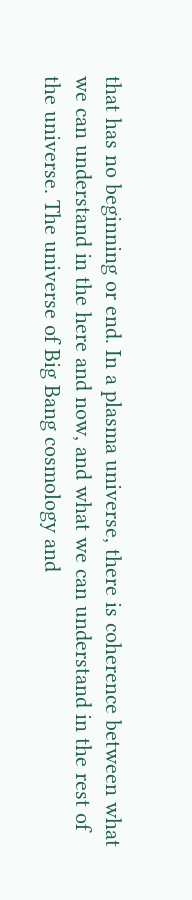that has no beginning or end. In a plasma universe, there is coherence between what we can understand in the here and now, and what we can understand in the rest of the universe. The universe of Big Bang cosmology and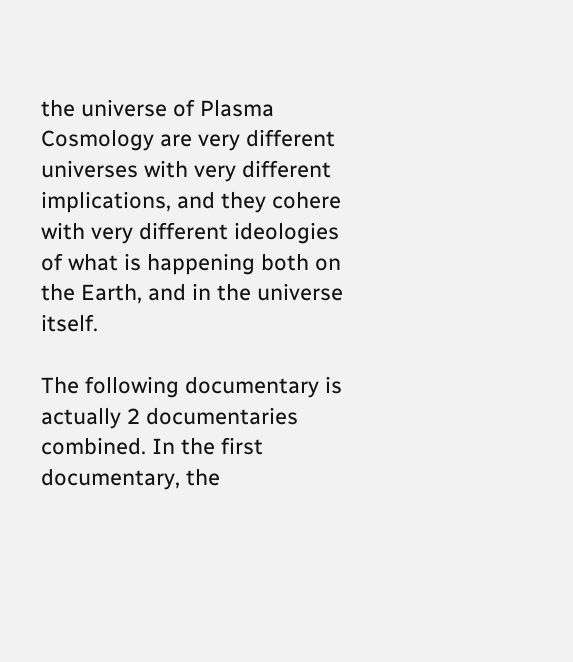the universe of Plasma Cosmology are very different universes with very different implications, and they cohere with very different ideologies of what is happening both on the Earth, and in the universe itself.

The following documentary is actually 2 documentaries combined. In the first documentary, the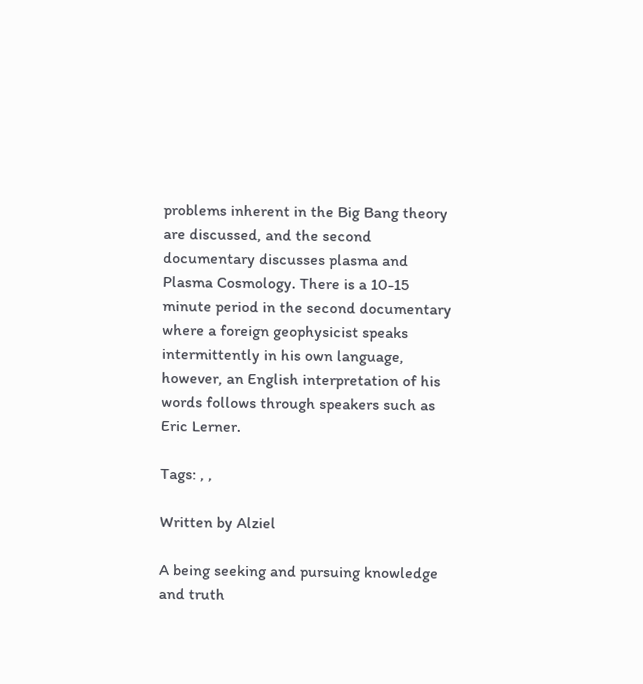problems inherent in the Big Bang theory are discussed, and the second documentary discusses plasma and Plasma Cosmology. There is a 10-15 minute period in the second documentary where a foreign geophysicist speaks intermittently in his own language, however, an English interpretation of his words follows through speakers such as Eric Lerner.

Tags: , ,

Written by Alziel

A being seeking and pursuing knowledge and truth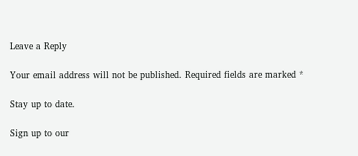Leave a Reply

Your email address will not be published. Required fields are marked *

Stay up to date.

Sign up to our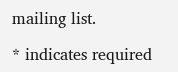mailing list.

* indicates required